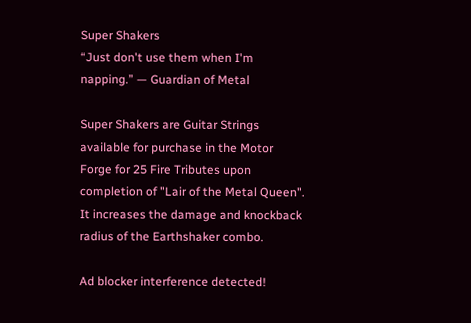Super Shakers
“Just don't use them when I'm napping.” — Guardian of Metal

Super Shakers are Guitar Strings available for purchase in the Motor Forge for 25 Fire Tributes upon completion of "Lair of the Metal Queen". It increases the damage and knockback radius of the Earthshaker combo.

Ad blocker interference detected!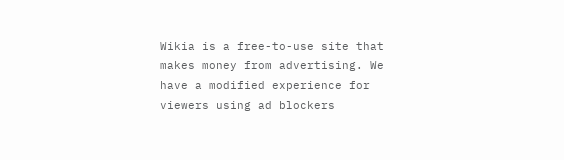Wikia is a free-to-use site that makes money from advertising. We have a modified experience for viewers using ad blockers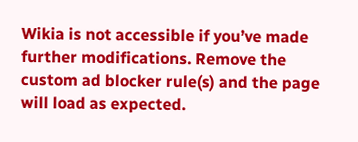Wikia is not accessible if you’ve made further modifications. Remove the custom ad blocker rule(s) and the page will load as expected.